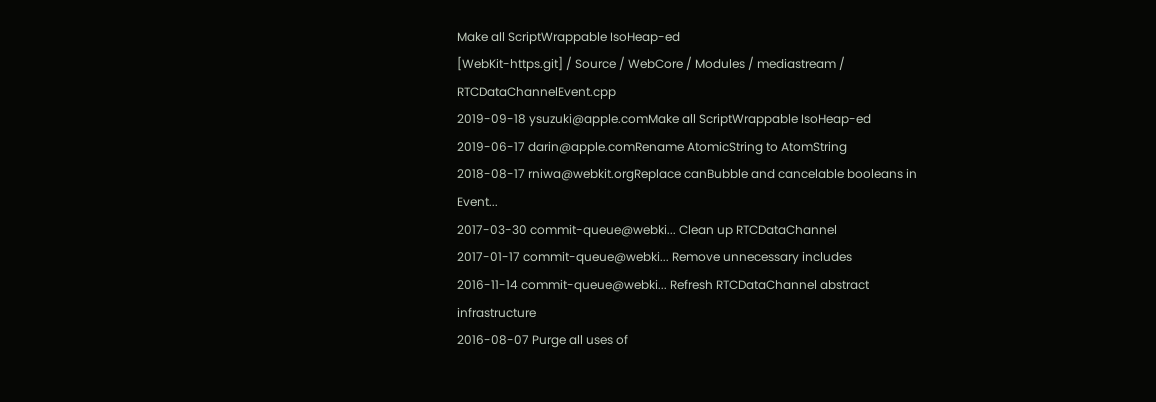Make all ScriptWrappable IsoHeap-ed
[WebKit-https.git] / Source / WebCore / Modules / mediastream / RTCDataChannelEvent.cpp
2019-09-18 ysuzuki@apple.comMake all ScriptWrappable IsoHeap-ed
2019-06-17 darin@apple.comRename AtomicString to AtomString
2018-08-17 rniwa@webkit.orgReplace canBubble and cancelable booleans in Event...
2017-03-30 commit-queue@webki... Clean up RTCDataChannel
2017-01-17 commit-queue@webki... Remove unnecessary includes
2016-11-14 commit-queue@webki... Refresh RTCDataChannel abstract infrastructure
2016-08-07 Purge all uses of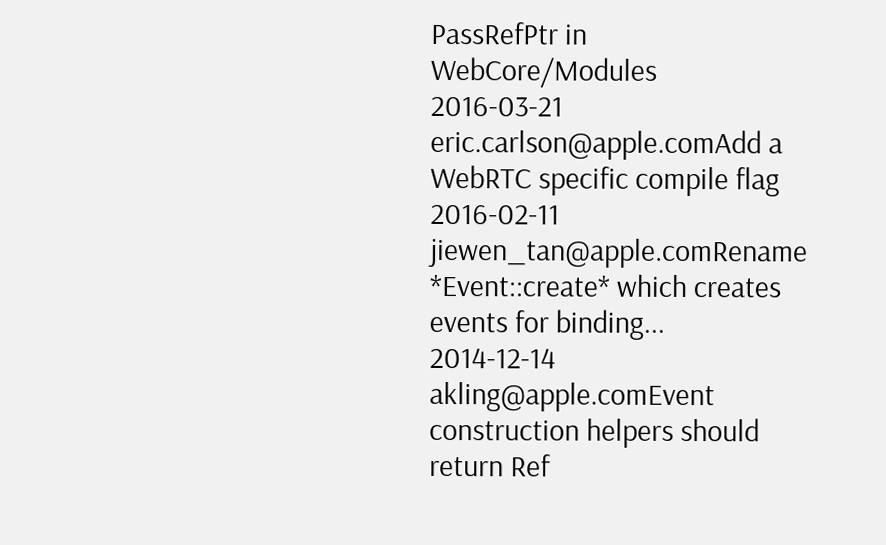PassRefPtr in WebCore/Modules
2016-03-21 eric.carlson@apple.comAdd a WebRTC specific compile flag
2016-02-11 jiewen_tan@apple.comRename *Event::create* which creates events for binding...
2014-12-14 akling@apple.comEvent construction helpers should return Ref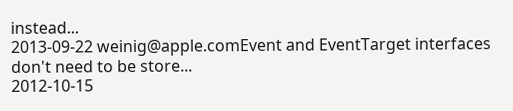instead...
2013-09-22 weinig@apple.comEvent and EventTarget interfaces don't need to be store...
2012-10-15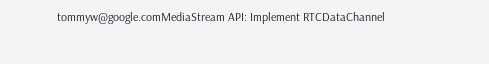tommyw@google.comMediaStream API: Implement RTCDataChannel